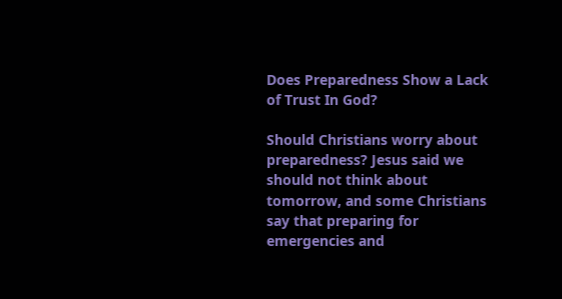Does Preparedness Show a Lack of Trust In God?

Should Christians worry about preparedness? Jesus said we should not think about tomorrow, and some Christians say that preparing for emergencies and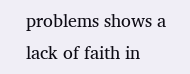problems shows a lack of faith in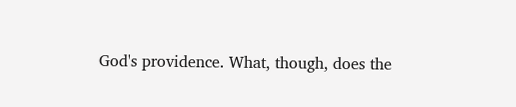God's providence. What, though, does the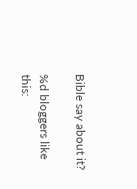Bible say about it?

%d bloggers like this: